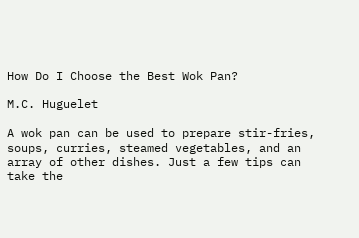How Do I Choose the Best Wok Pan?

M.C. Huguelet

A wok pan can be used to prepare stir-fries, soups, curries, steamed vegetables, and an array of other dishes. Just a few tips can take the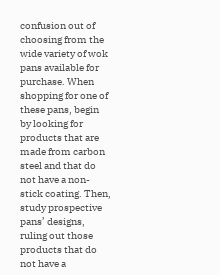confusion out of choosing from the wide variety of wok pans available for purchase. When shopping for one of these pans, begin by looking for products that are made from carbon steel and that do not have a non-stick coating. Then, study prospective pans’ designs, ruling out those products that do not have a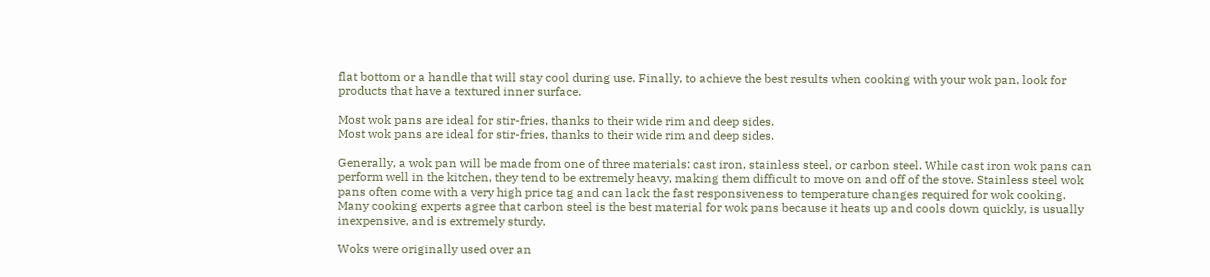flat bottom or a handle that will stay cool during use. Finally, to achieve the best results when cooking with your wok pan, look for products that have a textured inner surface.

Most wok pans are ideal for stir-fries, thanks to their wide rim and deep sides.
Most wok pans are ideal for stir-fries, thanks to their wide rim and deep sides.

Generally, a wok pan will be made from one of three materials: cast iron, stainless steel, or carbon steel. While cast iron wok pans can perform well in the kitchen, they tend to be extremely heavy, making them difficult to move on and off of the stove. Stainless steel wok pans often come with a very high price tag and can lack the fast responsiveness to temperature changes required for wok cooking. Many cooking experts agree that carbon steel is the best material for wok pans because it heats up and cools down quickly, is usually inexpensive, and is extremely sturdy.

Woks were originally used over an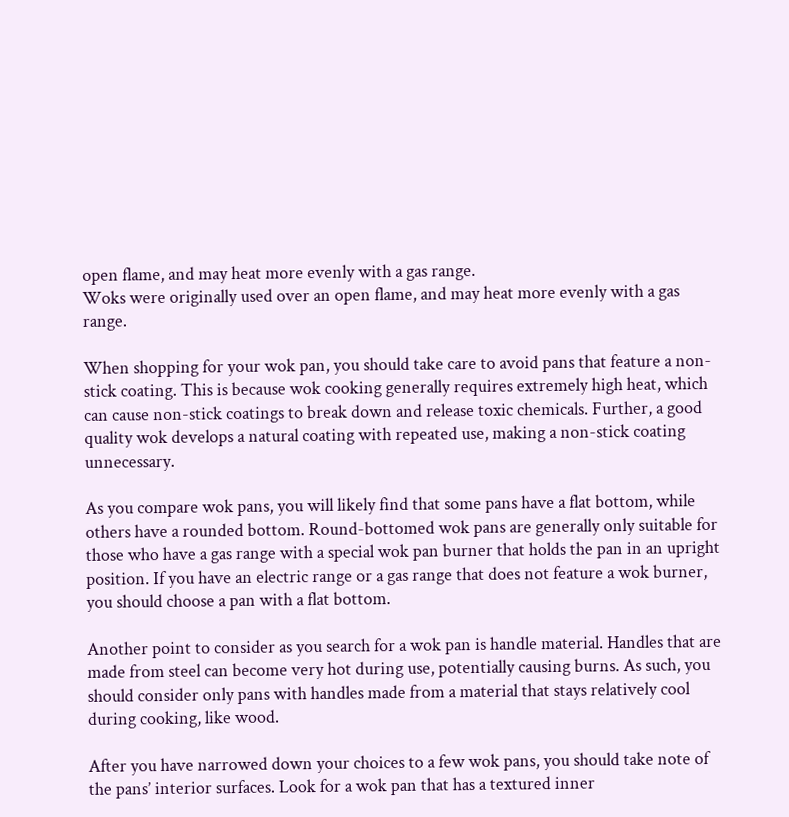open flame, and may heat more evenly with a gas range.
Woks were originally used over an open flame, and may heat more evenly with a gas range.

When shopping for your wok pan, you should take care to avoid pans that feature a non-stick coating. This is because wok cooking generally requires extremely high heat, which can cause non-stick coatings to break down and release toxic chemicals. Further, a good quality wok develops a natural coating with repeated use, making a non-stick coating unnecessary.

As you compare wok pans, you will likely find that some pans have a flat bottom, while others have a rounded bottom. Round-bottomed wok pans are generally only suitable for those who have a gas range with a special wok pan burner that holds the pan in an upright position. If you have an electric range or a gas range that does not feature a wok burner, you should choose a pan with a flat bottom.

Another point to consider as you search for a wok pan is handle material. Handles that are made from steel can become very hot during use, potentially causing burns. As such, you should consider only pans with handles made from a material that stays relatively cool during cooking, like wood.

After you have narrowed down your choices to a few wok pans, you should take note of the pans’ interior surfaces. Look for a wok pan that has a textured inner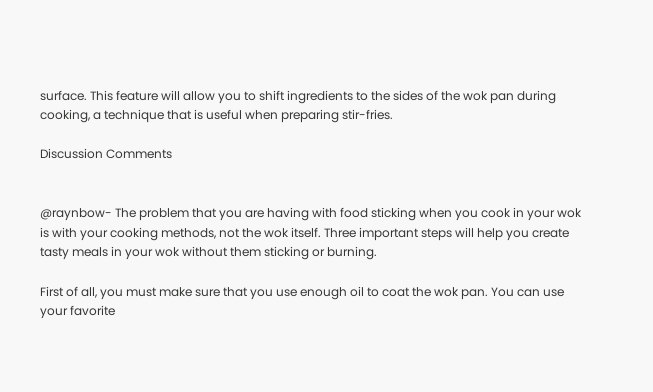surface. This feature will allow you to shift ingredients to the sides of the wok pan during cooking, a technique that is useful when preparing stir-fries.

Discussion Comments


@raynbow- The problem that you are having with food sticking when you cook in your wok is with your cooking methods, not the wok itself. Three important steps will help you create tasty meals in your wok without them sticking or burning.

First of all, you must make sure that you use enough oil to coat the wok pan. You can use your favorite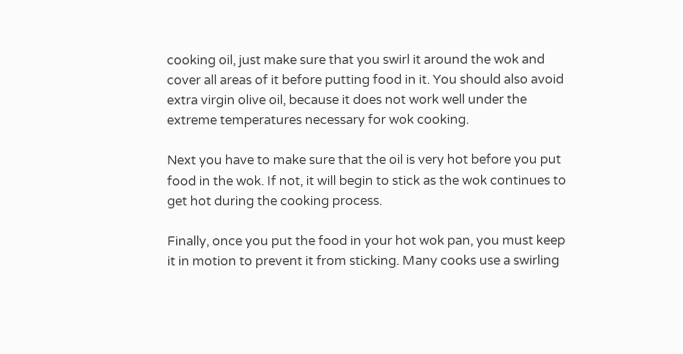cooking oil, just make sure that you swirl it around the wok and cover all areas of it before putting food in it. You should also avoid extra virgin olive oil, because it does not work well under the extreme temperatures necessary for wok cooking.

Next you have to make sure that the oil is very hot before you put food in the wok. If not, it will begin to stick as the wok continues to get hot during the cooking process.

Finally, once you put the food in your hot wok pan, you must keep it in motion to prevent it from sticking. Many cooks use a swirling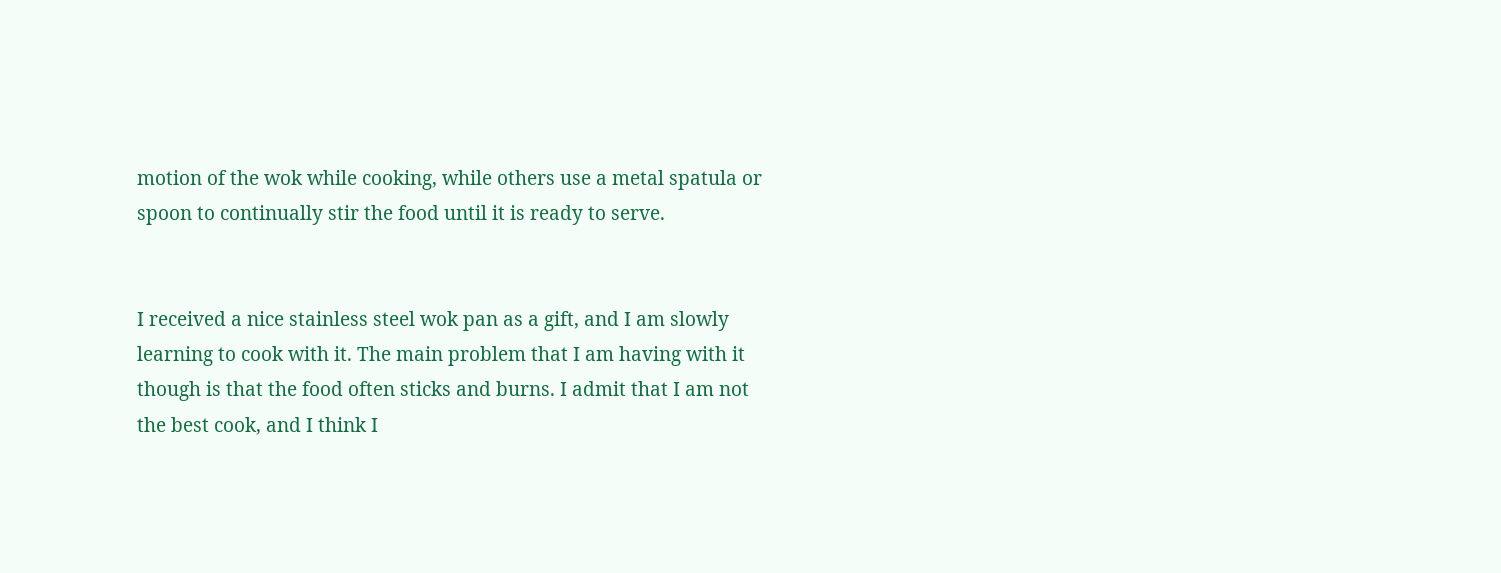motion of the wok while cooking, while others use a metal spatula or spoon to continually stir the food until it is ready to serve.


I received a nice stainless steel wok pan as a gift, and I am slowly learning to cook with it. The main problem that I am having with it though is that the food often sticks and burns. I admit that I am not the best cook, and I think I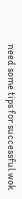need some tips for successful wok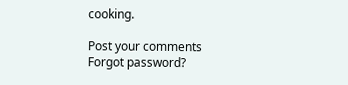cooking.

Post your comments
Forgot password?